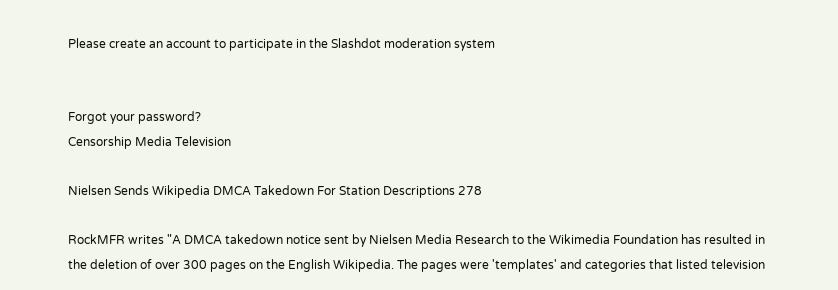Please create an account to participate in the Slashdot moderation system


Forgot your password?
Censorship Media Television

Nielsen Sends Wikipedia DMCA Takedown For Station Descriptions 278

RockMFR writes "A DMCA takedown notice sent by Nielsen Media Research to the Wikimedia Foundation has resulted in the deletion of over 300 pages on the English Wikipedia. The pages were 'templates' and categories that listed television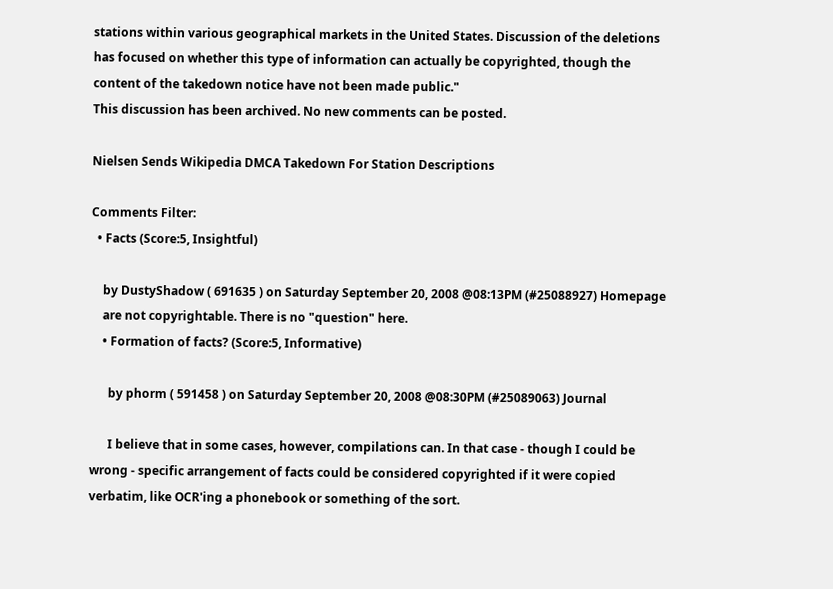stations within various geographical markets in the United States. Discussion of the deletions has focused on whether this type of information can actually be copyrighted, though the content of the takedown notice have not been made public."
This discussion has been archived. No new comments can be posted.

Nielsen Sends Wikipedia DMCA Takedown For Station Descriptions

Comments Filter:
  • Facts (Score:5, Insightful)

    by DustyShadow ( 691635 ) on Saturday September 20, 2008 @08:13PM (#25088927) Homepage
    are not copyrightable. There is no "question" here.
    • Formation of facts? (Score:5, Informative)

      by phorm ( 591458 ) on Saturday September 20, 2008 @08:30PM (#25089063) Journal

      I believe that in some cases, however, compilations can. In that case - though I could be wrong - specific arrangement of facts could be considered copyrighted if it were copied verbatim, like OCR'ing a phonebook or something of the sort.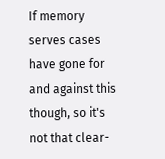If memory serves cases have gone for and against this though, so it's not that clear-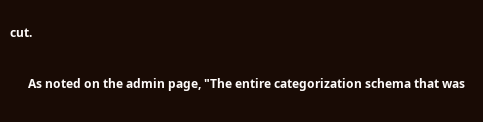cut.

      As noted on the admin page, "The entire categorization schema that was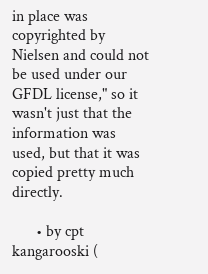in place was copyrighted by Nielsen and could not be used under our GFDL license," so it wasn't just that the information was used, but that it was copied pretty much directly.

      • by cpt kangarooski (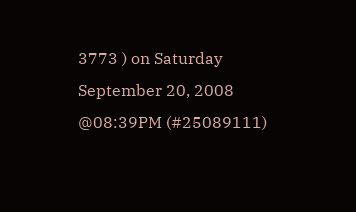3773 ) on Saturday September 20, 2008 @08:39PM (#25089111)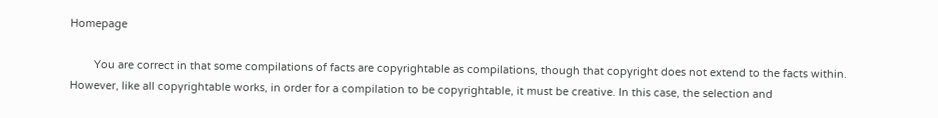Homepage

        You are correct in that some compilations of facts are copyrightable as compilations, though that copyright does not extend to the facts within. However, like all copyrightable works, in order for a compilation to be copyrightable, it must be creative. In this case, the selection and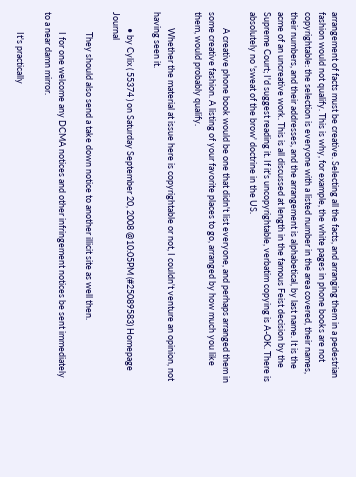arrangement of facts must be creative. Selecting all the facts, and arranging them in a pedestrian fashion would not qualify. This is why, for example, the white pages in phone books are not copyrightable: the selection is everyone with a listed number in the area covered, their names, their numbers, and their addresses, and the arrangement is alphabetical, by last name. It is the acme of an uncreative work. This is all discussed at length in the famous Feist decision by the Supreme Court; I'd suggest reading it. If it's uncopyrightable, verbatim copying is A-OK. There is absolutely no 'sweat of the brow' doctrine in the US.

        A creative phone book would be one that didn't list everyone, and perhaps arranged them in some creative fashion. A listing of your favorite places to go, arranged by how much you like them, would probably qualify.

        Whether the material at issue here is copyrightable or not, I couldn't venture an opinion, not having seen it.

        • by Cylix ( 55374 ) on Saturday September 20, 2008 @10:05PM (#25089583) Homepage Journal

          They should also send a take down notice to another illicit site as well then.

          I for one welcome any DCMA notices and other infringement notices be sent immediately to a near damn mirror.

          It's practically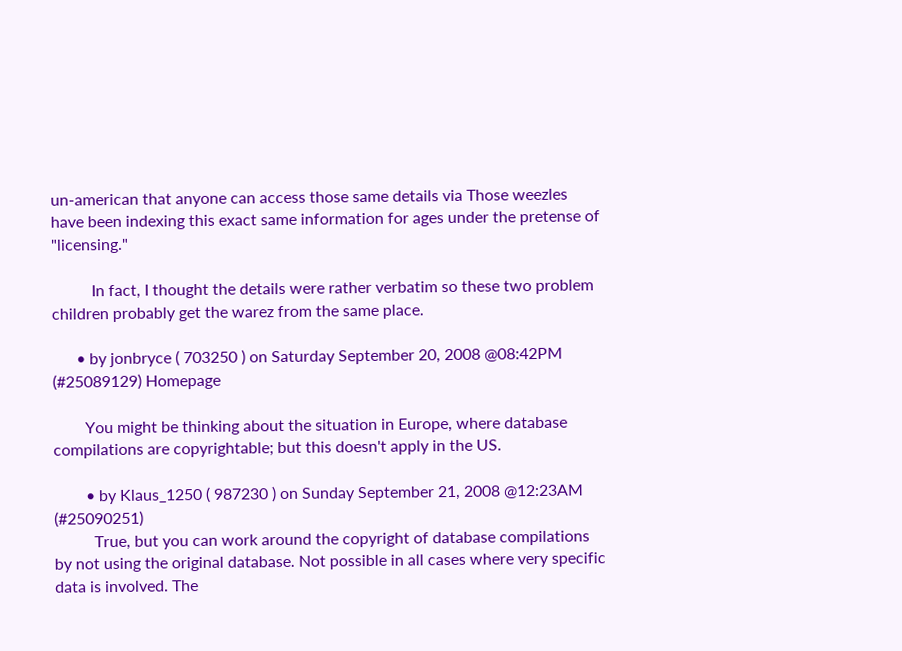un-american that anyone can access those same details via Those weezles have been indexing this exact same information for ages under the pretense of "licensing."

          In fact, I thought the details were rather verbatim so these two problem children probably get the warez from the same place.

      • by jonbryce ( 703250 ) on Saturday September 20, 2008 @08:42PM (#25089129) Homepage

        You might be thinking about the situation in Europe, where database compilations are copyrightable; but this doesn't apply in the US.

        • by Klaus_1250 ( 987230 ) on Sunday September 21, 2008 @12:23AM (#25090251)
          True, but you can work around the copyright of database compilations by not using the original database. Not possible in all cases where very specific data is involved. The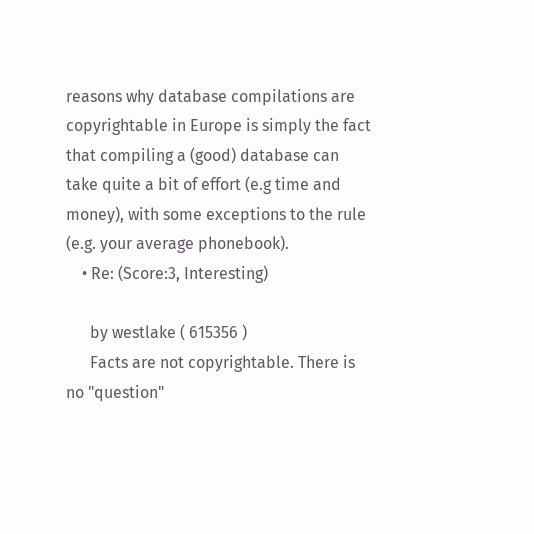reasons why database compilations are copyrightable in Europe is simply the fact that compiling a (good) database can take quite a bit of effort (e.g time and money), with some exceptions to the rule (e.g. your average phonebook).
    • Re: (Score:3, Interesting)

      by westlake ( 615356 )
      Facts are not copyrightable. There is no "question"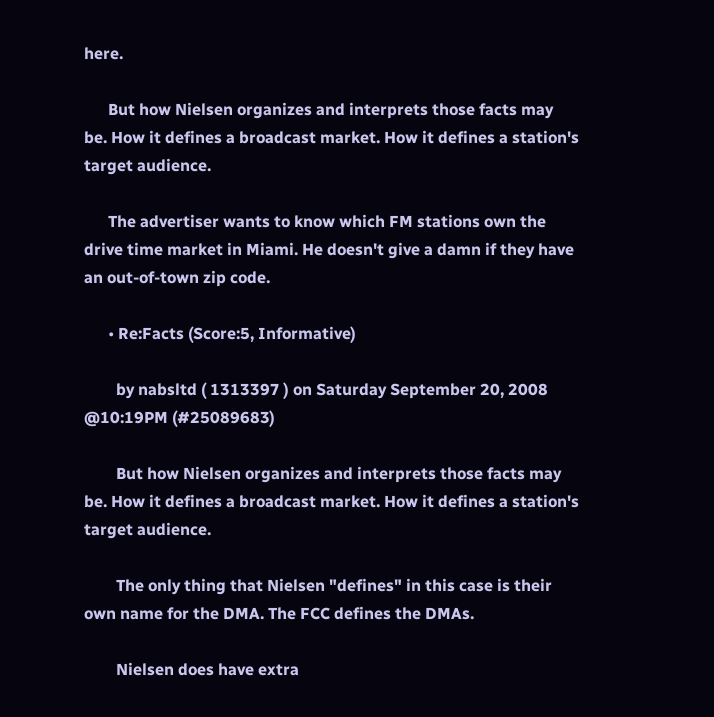here.

      But how Nielsen organizes and interprets those facts may be. How it defines a broadcast market. How it defines a station's target audience.

      The advertiser wants to know which FM stations own the drive time market in Miami. He doesn't give a damn if they have an out-of-town zip code.

      • Re:Facts (Score:5, Informative)

        by nabsltd ( 1313397 ) on Saturday September 20, 2008 @10:19PM (#25089683)

        But how Nielsen organizes and interprets those facts may be. How it defines a broadcast market. How it defines a station's target audience.

        The only thing that Nielsen "defines" in this case is their own name for the DMA. The FCC defines the DMAs.

        Nielsen does have extra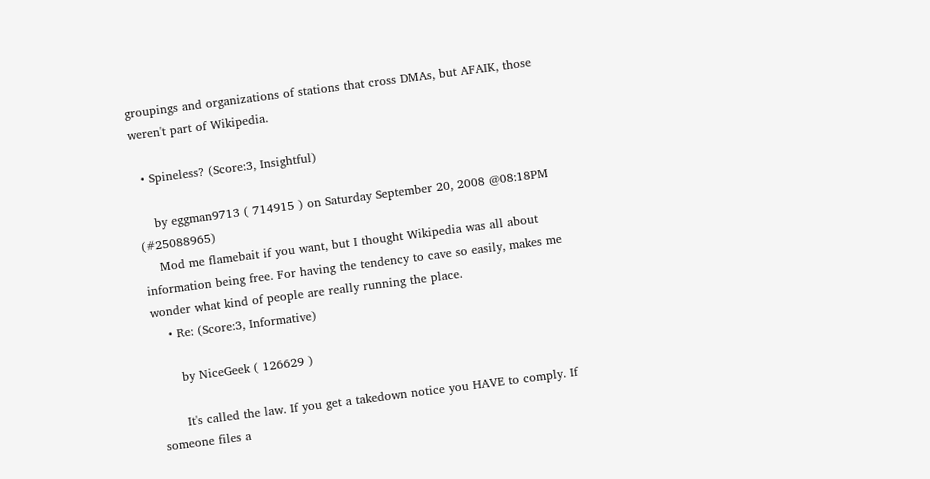groupings and organizations of stations that cross DMAs, but AFAIK, those weren't part of Wikipedia.

  • Spineless? (Score:3, Insightful)

    by eggman9713 ( 714915 ) on Saturday September 20, 2008 @08:18PM (#25088965)
    Mod me flamebait if you want, but I thought Wikipedia was all about information being free. For having the tendency to cave so easily, makes me wonder what kind of people are really running the place.
    • Re: (Score:3, Informative)

      by NiceGeek ( 126629 )

      It's called the law. If you get a takedown notice you HAVE to comply. If someone files a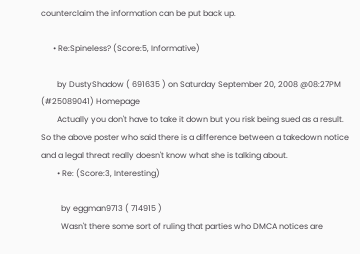counterclaim the information can be put back up.

      • Re:Spineless? (Score:5, Informative)

        by DustyShadow ( 691635 ) on Saturday September 20, 2008 @08:27PM (#25089041) Homepage
        Actually you don't have to take it down but you risk being sued as a result. So the above poster who said there is a difference between a takedown notice and a legal threat really doesn't know what she is talking about.
        • Re: (Score:3, Interesting)

          by eggman9713 ( 714915 )
          Wasn't there some sort of ruling that parties who DMCA notices are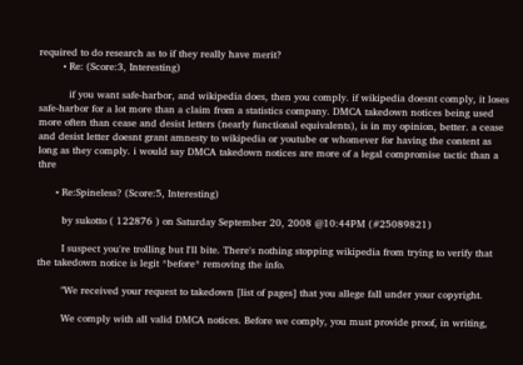required to do research as to if they really have merit?
        • Re: (Score:3, Interesting)

          if you want safe-harbor, and wikipedia does, then you comply. if wikipedia doesnt comply, it loses safe-harbor for a lot more than a claim from a statistics company. DMCA takedown notices being used more often than cease and desist letters (nearly functional equivalents), is in my opinion, better. a cease and desist letter doesnt grant amnesty to wikipedia or youtube or whomever for having the content as long as they comply. i would say DMCA takedown notices are more of a legal compromise tactic than a thre

      • Re:Spineless? (Score:5, Interesting)

        by sukotto ( 122876 ) on Saturday September 20, 2008 @10:44PM (#25089821)

        I suspect you're trolling but I'll bite. There's nothing stopping wikipedia from trying to verify that the takedown notice is legit *before* removing the info.

        "We received your request to takedown [list of pages] that you allege fall under your copyright.

        We comply with all valid DMCA notices. Before we comply, you must provide proof, in writing,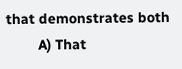that demonstrates both
        A) That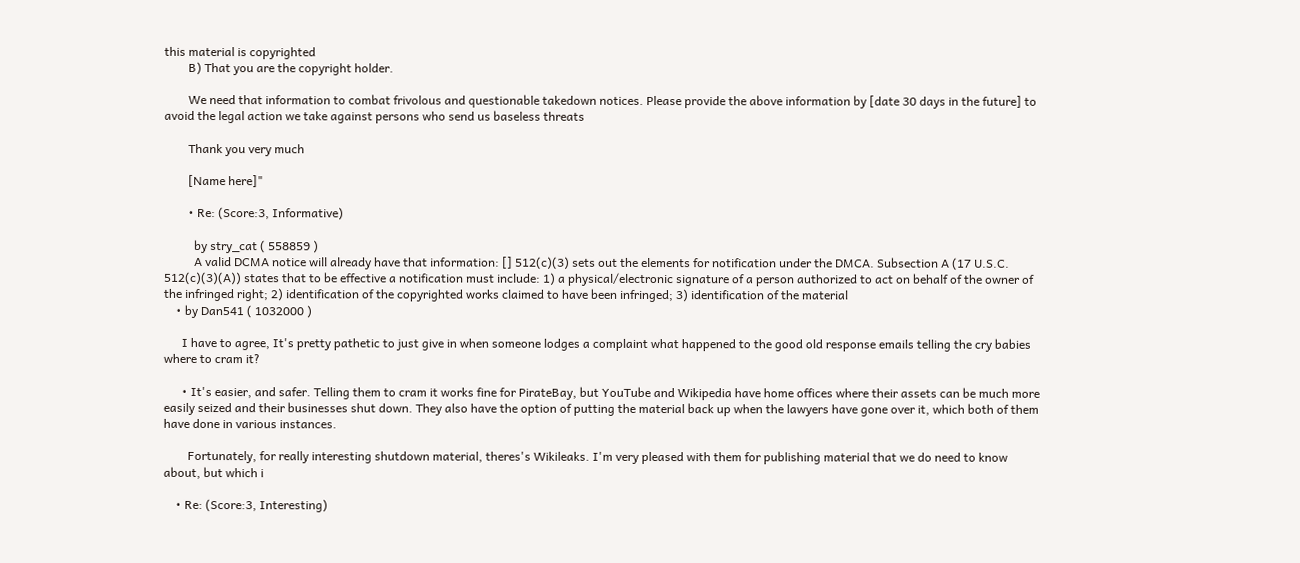this material is copyrighted
        B) That you are the copyright holder.

        We need that information to combat frivolous and questionable takedown notices. Please provide the above information by [date 30 days in the future] to avoid the legal action we take against persons who send us baseless threats

        Thank you very much

        [Name here]"

        • Re: (Score:3, Informative)

          by stry_cat ( 558859 )
          A valid DCMA notice will already have that information: [] 512(c)(3) sets out the elements for notification under the DMCA. Subsection A (17 U.S.C. 512(c)(3)(A)) states that to be effective a notification must include: 1) a physical/electronic signature of a person authorized to act on behalf of the owner of the infringed right; 2) identification of the copyrighted works claimed to have been infringed; 3) identification of the material
    • by Dan541 ( 1032000 )

      I have to agree, It's pretty pathetic to just give in when someone lodges a complaint what happened to the good old response emails telling the cry babies where to cram it?

      • It's easier, and safer. Telling them to cram it works fine for PirateBay, but YouTube and Wikipedia have home offices where their assets can be much more easily seized and their businesses shut down. They also have the option of putting the material back up when the lawyers have gone over it, which both of them have done in various instances.

        Fortunately, for really interesting shutdown material, theres's Wikileaks. I'm very pleased with them for publishing material that we do need to know about, but which i

    • Re: (Score:3, Interesting)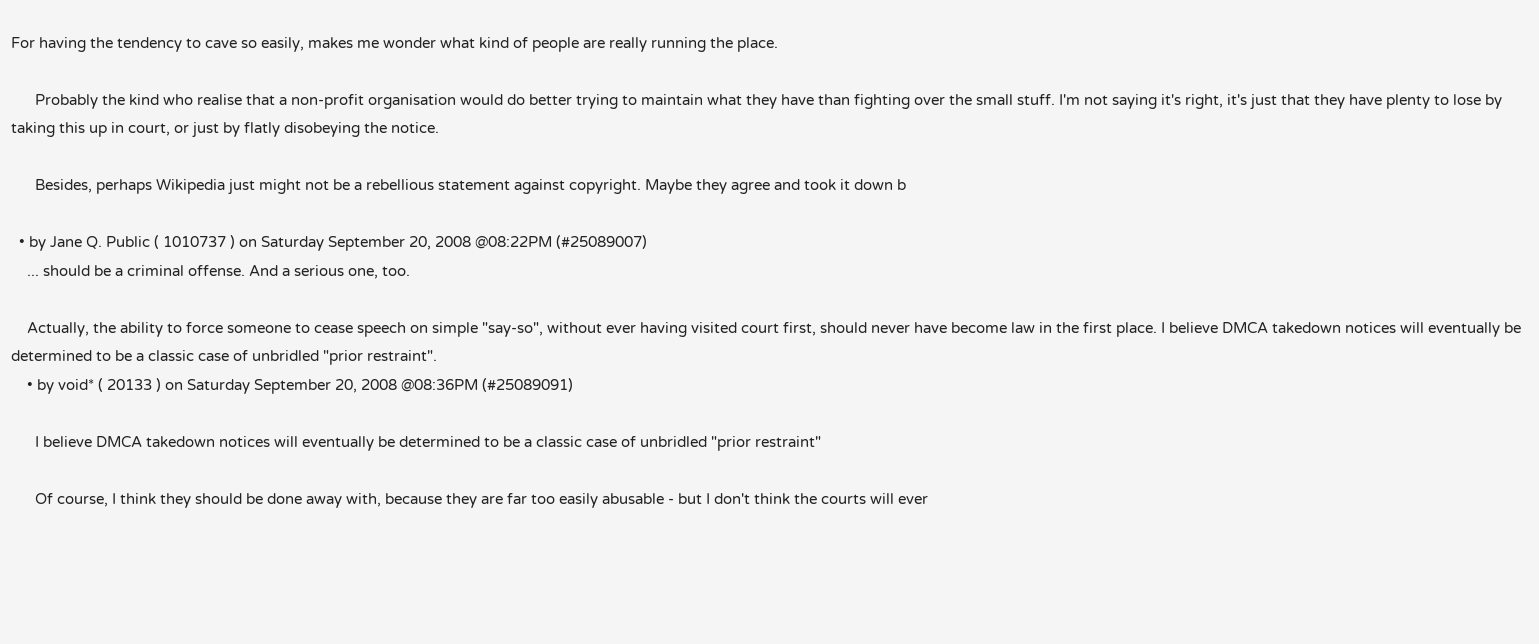For having the tendency to cave so easily, makes me wonder what kind of people are really running the place.

      Probably the kind who realise that a non-profit organisation would do better trying to maintain what they have than fighting over the small stuff. I'm not saying it's right, it's just that they have plenty to lose by taking this up in court, or just by flatly disobeying the notice.

      Besides, perhaps Wikipedia just might not be a rebellious statement against copyright. Maybe they agree and took it down b

  • by Jane Q. Public ( 1010737 ) on Saturday September 20, 2008 @08:22PM (#25089007)
    ... should be a criminal offense. And a serious one, too.

    Actually, the ability to force someone to cease speech on simple "say-so", without ever having visited court first, should never have become law in the first place. I believe DMCA takedown notices will eventually be determined to be a classic case of unbridled "prior restraint".
    • by void* ( 20133 ) on Saturday September 20, 2008 @08:36PM (#25089091)

      I believe DMCA takedown notices will eventually be determined to be a classic case of unbridled "prior restraint"

      Of course, I think they should be done away with, because they are far too easily abusable - but I don't think the courts will ever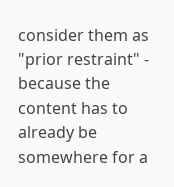consider them as "prior restraint" - because the content has to already be somewhere for a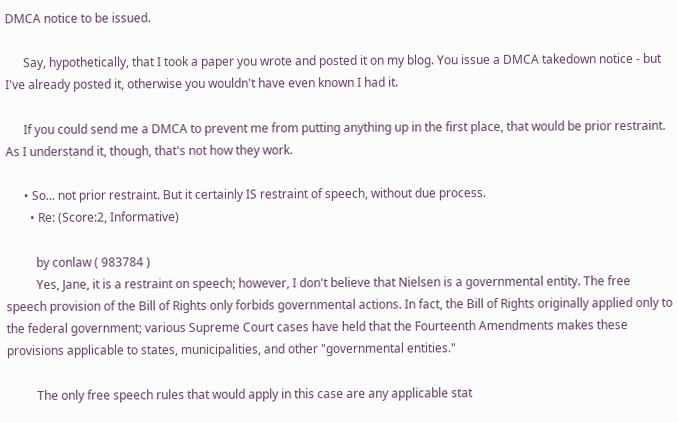DMCA notice to be issued.

      Say, hypothetically, that I took a paper you wrote and posted it on my blog. You issue a DMCA takedown notice - but I've already posted it, otherwise you wouldn't have even known I had it.

      If you could send me a DMCA to prevent me from putting anything up in the first place, that would be prior restraint. As I understand it, though, that's not how they work.

      • So... not prior restraint. But it certainly IS restraint of speech, without due process.
        • Re: (Score:2, Informative)

          by conlaw ( 983784 )
          Yes, Jane, it is a restraint on speech; however, I don't believe that Nielsen is a governmental entity. The free speech provision of the Bill of Rights only forbids governmental actions. In fact, the Bill of Rights originally applied only to the federal government; various Supreme Court cases have held that the Fourteenth Amendments makes these provisions applicable to states, municipalities, and other "governmental entities."

          The only free speech rules that would apply in this case are any applicable stat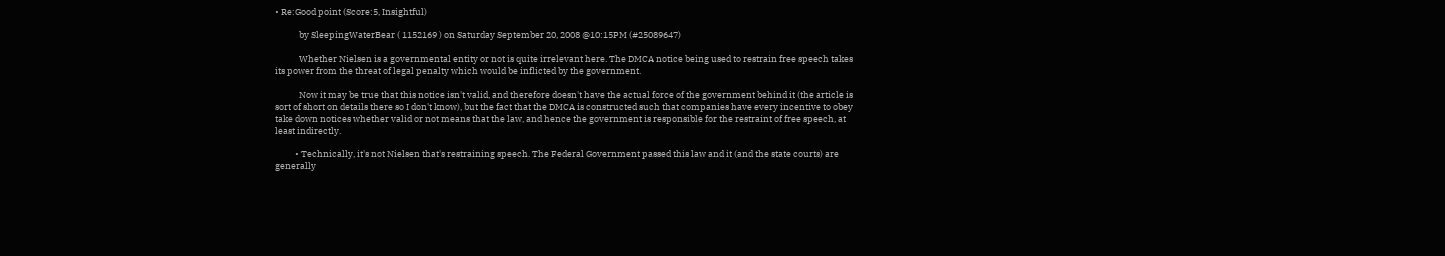• Re:Good point (Score:5, Insightful)

            by SleepingWaterBear ( 1152169 ) on Saturday September 20, 2008 @10:15PM (#25089647)

            Whether Nielsen is a governmental entity or not is quite irrelevant here. The DMCA notice being used to restrain free speech takes its power from the threat of legal penalty which would be inflicted by the government.

            Now it may be true that this notice isn't valid, and therefore doesn't have the actual force of the government behind it (the article is sort of short on details there so I don't know), but the fact that the DMCA is constructed such that companies have every incentive to obey take down notices whether valid or not means that the law, and hence the government is responsible for the restraint of free speech, at least indirectly.

          • Technically, it's not Nielsen that's restraining speech. The Federal Government passed this law and it (and the state courts) are generally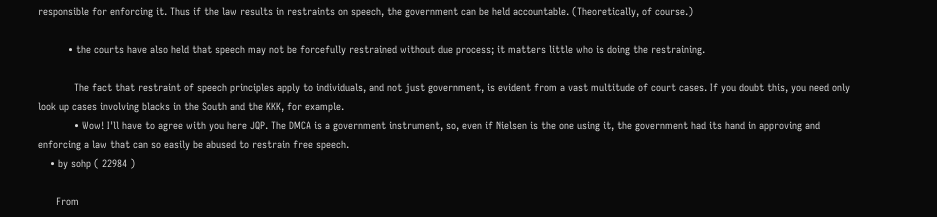responsible for enforcing it. Thus if the law results in restraints on speech, the government can be held accountable. (Theoretically, of course.)

          • the courts have also held that speech may not be forcefully restrained without due process; it matters little who is doing the restraining.

            The fact that restraint of speech principles apply to individuals, and not just government, is evident from a vast multitude of court cases. If you doubt this, you need only look up cases involving blacks in the South and the KKK, for example.
            • Wow! I'll have to agree with you here JQP. The DMCA is a government instrument, so, even if Nielsen is the one using it, the government had its hand in approving and enforcing a law that can so easily be abused to restrain free speech.
    • by sohp ( 22984 )

      From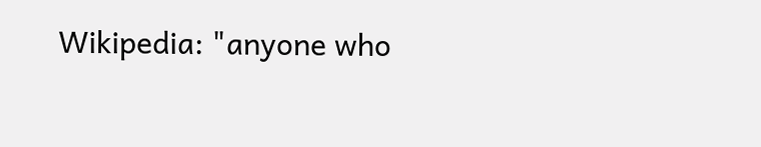Wikipedia: "anyone who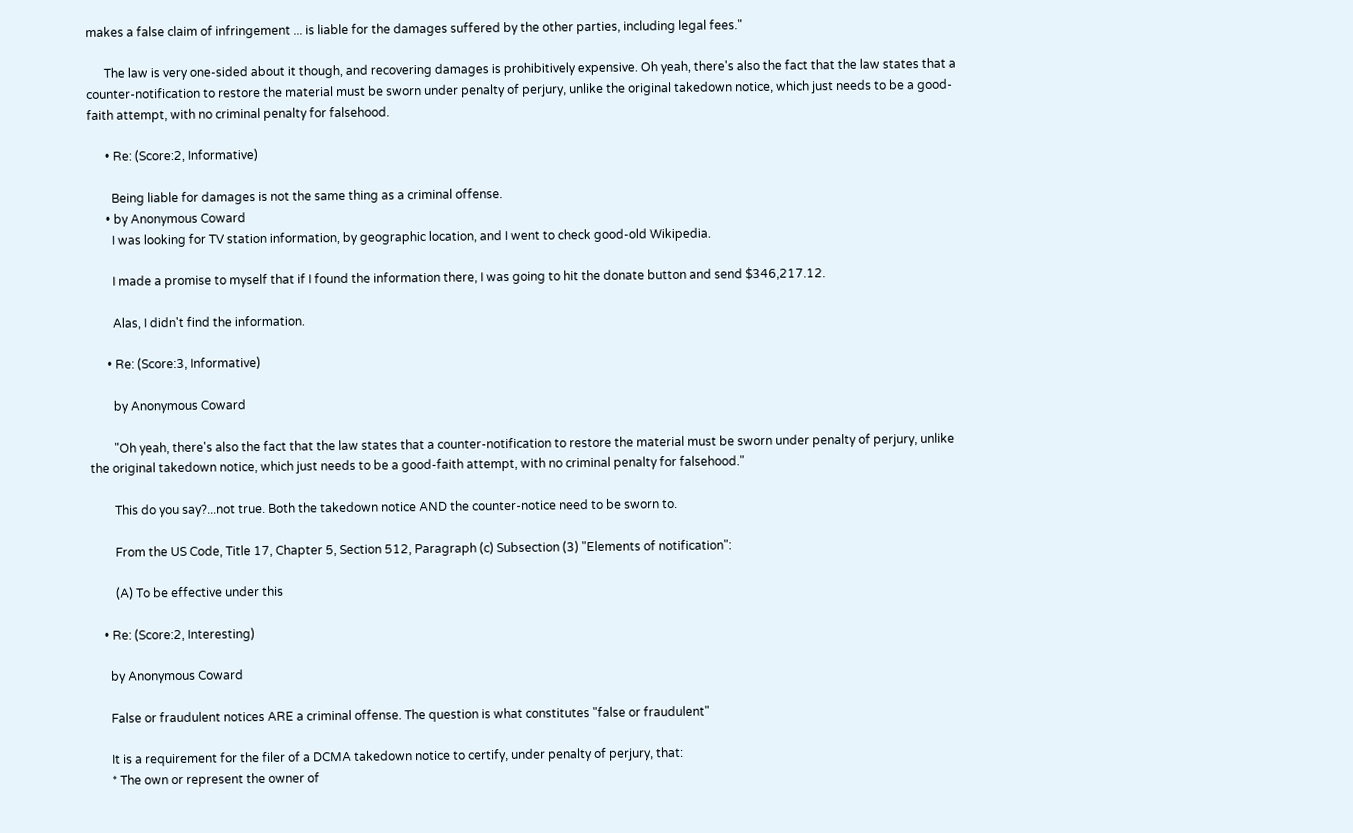makes a false claim of infringement ... is liable for the damages suffered by the other parties, including legal fees."

      The law is very one-sided about it though, and recovering damages is prohibitively expensive. Oh yeah, there's also the fact that the law states that a counter-notification to restore the material must be sworn under penalty of perjury, unlike the original takedown notice, which just needs to be a good-faith attempt, with no criminal penalty for falsehood.

      • Re: (Score:2, Informative)

        Being liable for damages is not the same thing as a criminal offense.
      • by Anonymous Coward
        I was looking for TV station information, by geographic location, and I went to check good-old Wikipedia.

        I made a promise to myself that if I found the information there, I was going to hit the donate button and send $346,217.12.

        Alas, I didn't find the information.

      • Re: (Score:3, Informative)

        by Anonymous Coward

        "Oh yeah, there's also the fact that the law states that a counter-notification to restore the material must be sworn under penalty of perjury, unlike the original takedown notice, which just needs to be a good-faith attempt, with no criminal penalty for falsehood."

        This do you say?...not true. Both the takedown notice AND the counter-notice need to be sworn to.

        From the US Code, Title 17, Chapter 5, Section 512, Paragraph (c) Subsection (3) "Elements of notification":

        (A) To be effective under this

    • Re: (Score:2, Interesting)

      by Anonymous Coward

      False or fraudulent notices ARE a criminal offense. The question is what constitutes "false or fraudulent"

      It is a requirement for the filer of a DCMA takedown notice to certify, under penalty of perjury, that:
      * The own or represent the owner of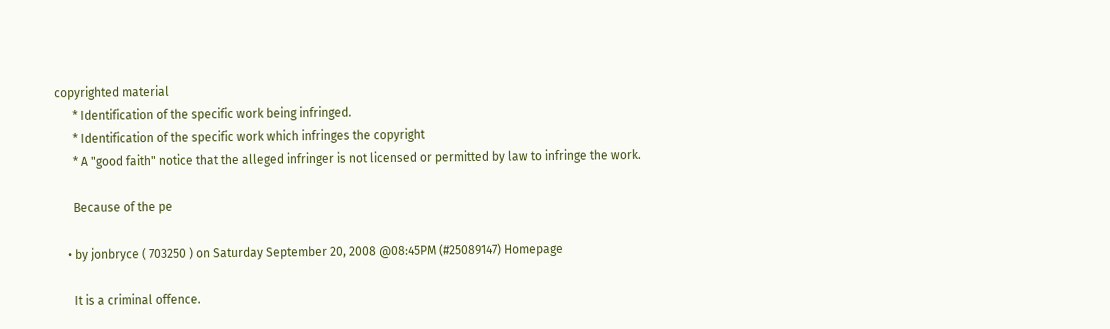copyrighted material
      * Identification of the specific work being infringed.
      * Identification of the specific work which infringes the copyright
      * A "good faith" notice that the alleged infringer is not licensed or permitted by law to infringe the work.

      Because of the pe

    • by jonbryce ( 703250 ) on Saturday September 20, 2008 @08:45PM (#25089147) Homepage

      It is a criminal offence.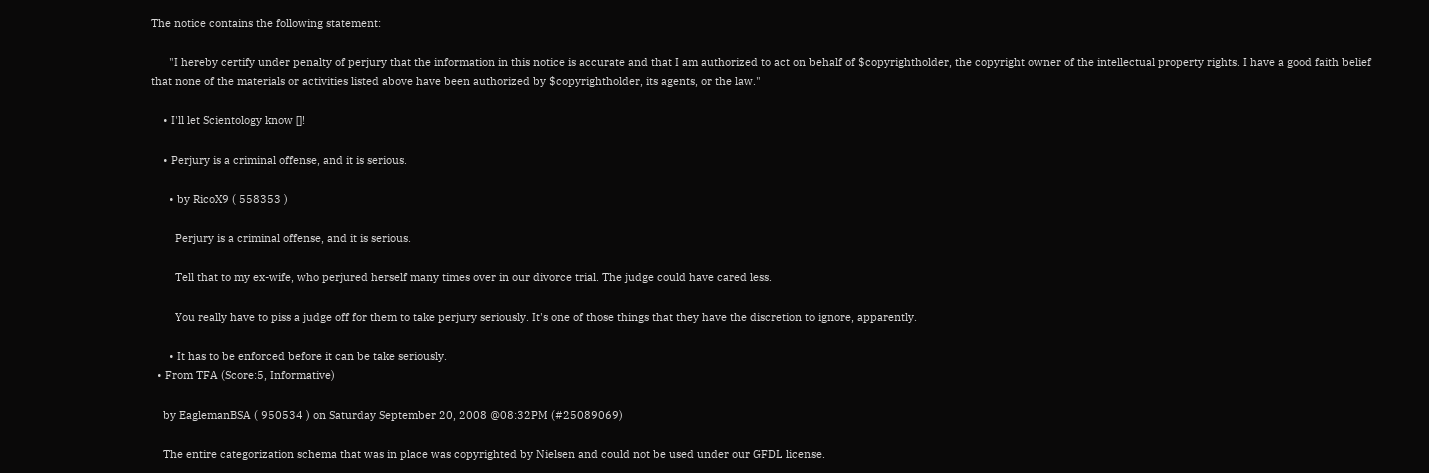The notice contains the following statement:

      "I hereby certify under penalty of perjury that the information in this notice is accurate and that I am authorized to act on behalf of $copyrightholder, the copyright owner of the intellectual property rights. I have a good faith belief that none of the materials or activities listed above have been authorized by $copyrightholder, its agents, or the law."

    • I'll let Scientology know []!

    • Perjury is a criminal offense, and it is serious.

      • by RicoX9 ( 558353 )

        Perjury is a criminal offense, and it is serious.

        Tell that to my ex-wife, who perjured herself many times over in our divorce trial. The judge could have cared less.

        You really have to piss a judge off for them to take perjury seriously. It's one of those things that they have the discretion to ignore, apparently.

      • It has to be enforced before it can be take seriously.
  • From TFA (Score:5, Informative)

    by EaglemanBSA ( 950534 ) on Saturday September 20, 2008 @08:32PM (#25089069)

    The entire categorization schema that was in place was copyrighted by Nielsen and could not be used under our GFDL license.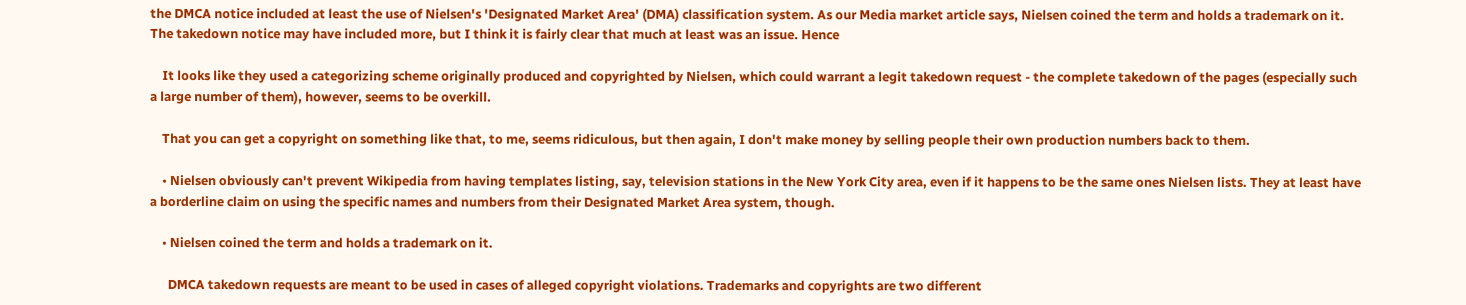the DMCA notice included at least the use of Nielsen's 'Designated Market Area' (DMA) classification system. As our Media market article says, Nielsen coined the term and holds a trademark on it. The takedown notice may have included more, but I think it is fairly clear that much at least was an issue. Hence

    It looks like they used a categorizing scheme originally produced and copyrighted by Nielsen, which could warrant a legit takedown request - the complete takedown of the pages (especially such a large number of them), however, seems to be overkill.

    That you can get a copyright on something like that, to me, seems ridiculous, but then again, I don't make money by selling people their own production numbers back to them.

    • Nielsen obviously can't prevent Wikipedia from having templates listing, say, television stations in the New York City area, even if it happens to be the same ones Nielsen lists. They at least have a borderline claim on using the specific names and numbers from their Designated Market Area system, though.

    • Nielsen coined the term and holds a trademark on it.

      DMCA takedown requests are meant to be used in cases of alleged copyright violations. Trademarks and copyrights are two different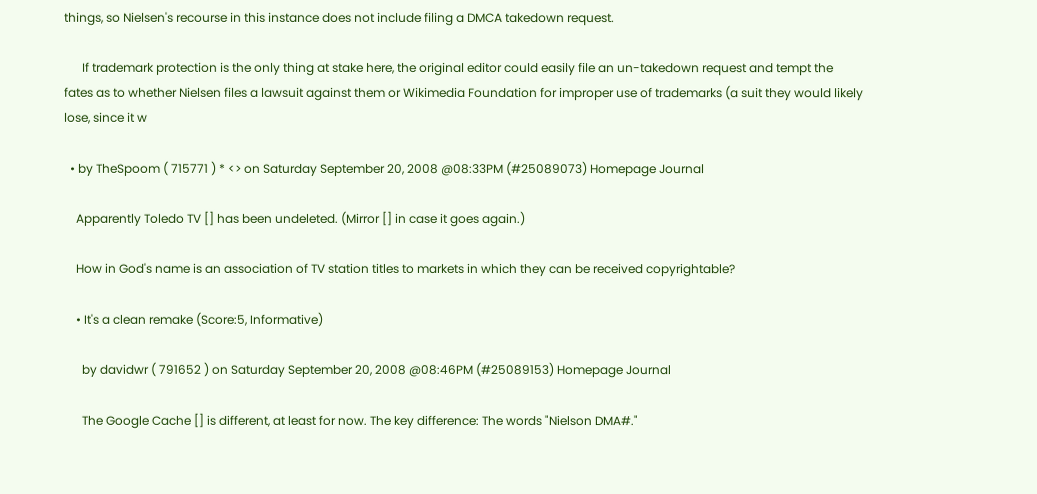things, so Nielsen's recourse in this instance does not include filing a DMCA takedown request.

      If trademark protection is the only thing at stake here, the original editor could easily file an un-takedown request and tempt the fates as to whether Nielsen files a lawsuit against them or Wikimedia Foundation for improper use of trademarks (a suit they would likely lose, since it w

  • by TheSpoom ( 715771 ) * <> on Saturday September 20, 2008 @08:33PM (#25089073) Homepage Journal

    Apparently Toledo TV [] has been undeleted. (Mirror [] in case it goes again.)

    How in God's name is an association of TV station titles to markets in which they can be received copyrightable?

    • It's a clean remake (Score:5, Informative)

      by davidwr ( 791652 ) on Saturday September 20, 2008 @08:46PM (#25089153) Homepage Journal

      The Google Cache [] is different, at least for now. The key difference: The words "Nielson DMA#."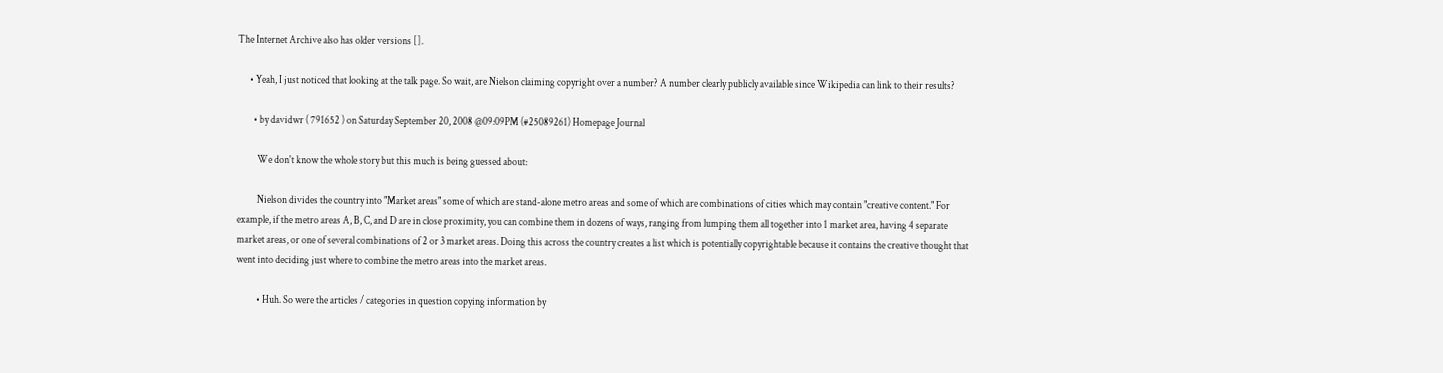The Internet Archive also has older versions [].

      • Yeah, I just noticed that looking at the talk page. So wait, are Nielson claiming copyright over a number? A number clearly publicly available since Wikipedia can link to their results?

        • by davidwr ( 791652 ) on Saturday September 20, 2008 @09:09PM (#25089261) Homepage Journal

          We don't know the whole story but this much is being guessed about:

          Nielson divides the country into "Market areas" some of which are stand-alone metro areas and some of which are combinations of cities which may contain "creative content." For example, if the metro areas A, B, C, and D are in close proximity, you can combine them in dozens of ways, ranging from lumping them all together into 1 market area, having 4 separate market areas, or one of several combinations of 2 or 3 market areas. Doing this across the country creates a list which is potentially copyrightable because it contains the creative thought that went into deciding just where to combine the metro areas into the market areas.

          • Huh. So were the articles / categories in question copying information by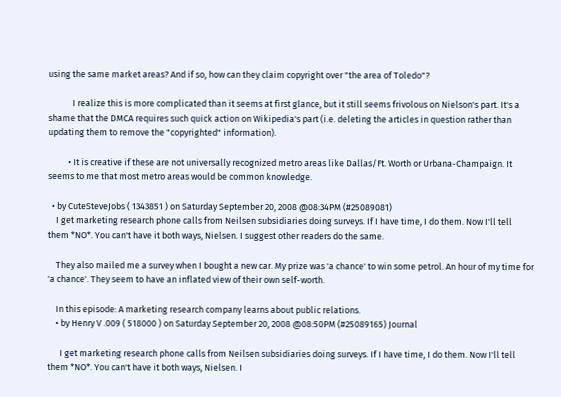using the same market areas? And if so, how can they claim copyright over "the area of Toledo"?

            I realize this is more complicated than it seems at first glance, but it still seems frivolous on Nielson's part. It's a shame that the DMCA requires such quick action on Wikipedia's part (i.e. deleting the articles in question rather than updating them to remove the "copyrighted" information).

          • It is creative if these are not universally recognized metro areas like Dallas/Ft. Worth or Urbana-Champaign. It seems to me that most metro areas would be common knowledge.

  • by CuteSteveJobs ( 1343851 ) on Saturday September 20, 2008 @08:34PM (#25089081)
    I get marketing research phone calls from Neilsen subsidiaries doing surveys. If I have time, I do them. Now I'll tell them *NO*. You can't have it both ways, Nielsen. I suggest other readers do the same.

    They also mailed me a survey when I bought a new car. My prize was 'a chance' to win some petrol. An hour of my time for 'a chance'. They seem to have an inflated view of their own self-worth.

    In this episode: A marketing research company learns about public relations.
    • by Henry V .009 ( 518000 ) on Saturday September 20, 2008 @08:50PM (#25089165) Journal

      I get marketing research phone calls from Neilsen subsidiaries doing surveys. If I have time, I do them. Now I'll tell them *NO*. You can't have it both ways, Nielsen. I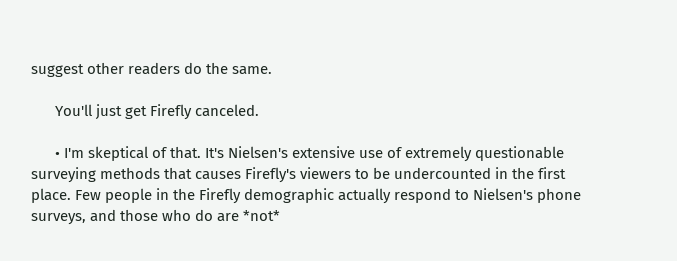suggest other readers do the same.

      You'll just get Firefly canceled.

      • I'm skeptical of that. It's Nielsen's extensive use of extremely questionable surveying methods that causes Firefly's viewers to be undercounted in the first place. Few people in the Firefly demographic actually respond to Nielsen's phone surveys, and those who do are *not*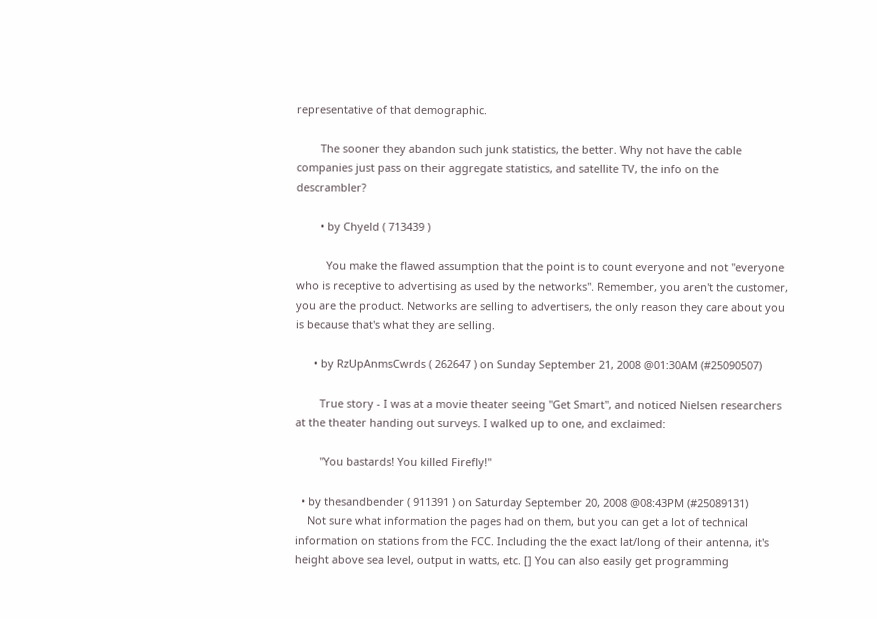representative of that demographic.

        The sooner they abandon such junk statistics, the better. Why not have the cable companies just pass on their aggregate statistics, and satellite TV, the info on the descrambler?

        • by Chyeld ( 713439 )

          You make the flawed assumption that the point is to count everyone and not "everyone who is receptive to advertising as used by the networks". Remember, you aren't the customer, you are the product. Networks are selling to advertisers, the only reason they care about you is because that's what they are selling.

      • by RzUpAnmsCwrds ( 262647 ) on Sunday September 21, 2008 @01:30AM (#25090507)

        True story - I was at a movie theater seeing "Get Smart", and noticed Nielsen researchers at the theater handing out surveys. I walked up to one, and exclaimed:

        "You bastards! You killed Firefly!"

  • by thesandbender ( 911391 ) on Saturday September 20, 2008 @08:43PM (#25089131)
    Not sure what information the pages had on them, but you can get a lot of technical information on stations from the FCC. Including the the exact lat/long of their antenna, it's height above sea level, output in watts, etc. [] You can also easily get programming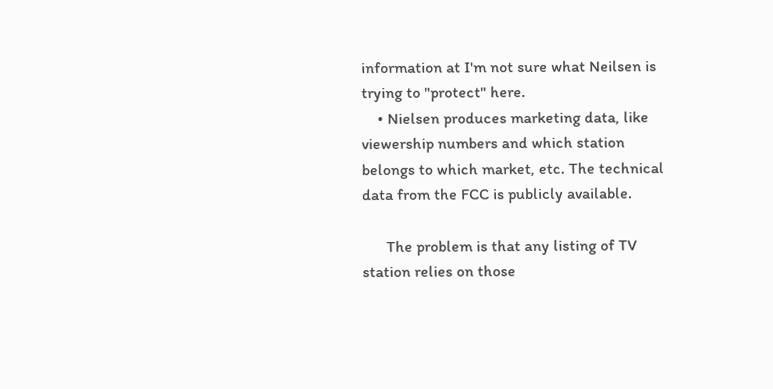information at I'm not sure what Neilsen is trying to "protect" here.
    • Nielsen produces marketing data, like viewership numbers and which station belongs to which market, etc. The technical data from the FCC is publicly available.

      The problem is that any listing of TV station relies on those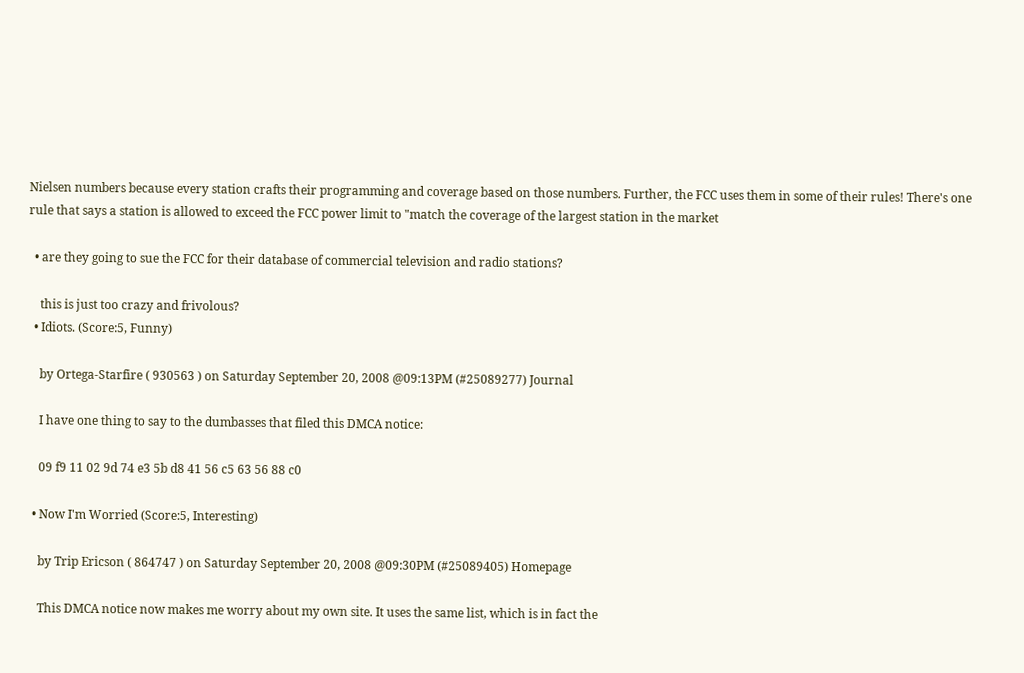Nielsen numbers because every station crafts their programming and coverage based on those numbers. Further, the FCC uses them in some of their rules! There's one rule that says a station is allowed to exceed the FCC power limit to "match the coverage of the largest station in the market

  • are they going to sue the FCC for their database of commercial television and radio stations?

    this is just too crazy and frivolous?
  • Idiots. (Score:5, Funny)

    by Ortega-Starfire ( 930563 ) on Saturday September 20, 2008 @09:13PM (#25089277) Journal

    I have one thing to say to the dumbasses that filed this DMCA notice:

    09 f9 11 02 9d 74 e3 5b d8 41 56 c5 63 56 88 c0

  • Now I'm Worried (Score:5, Interesting)

    by Trip Ericson ( 864747 ) on Saturday September 20, 2008 @09:30PM (#25089405) Homepage

    This DMCA notice now makes me worry about my own site. It uses the same list, which is in fact the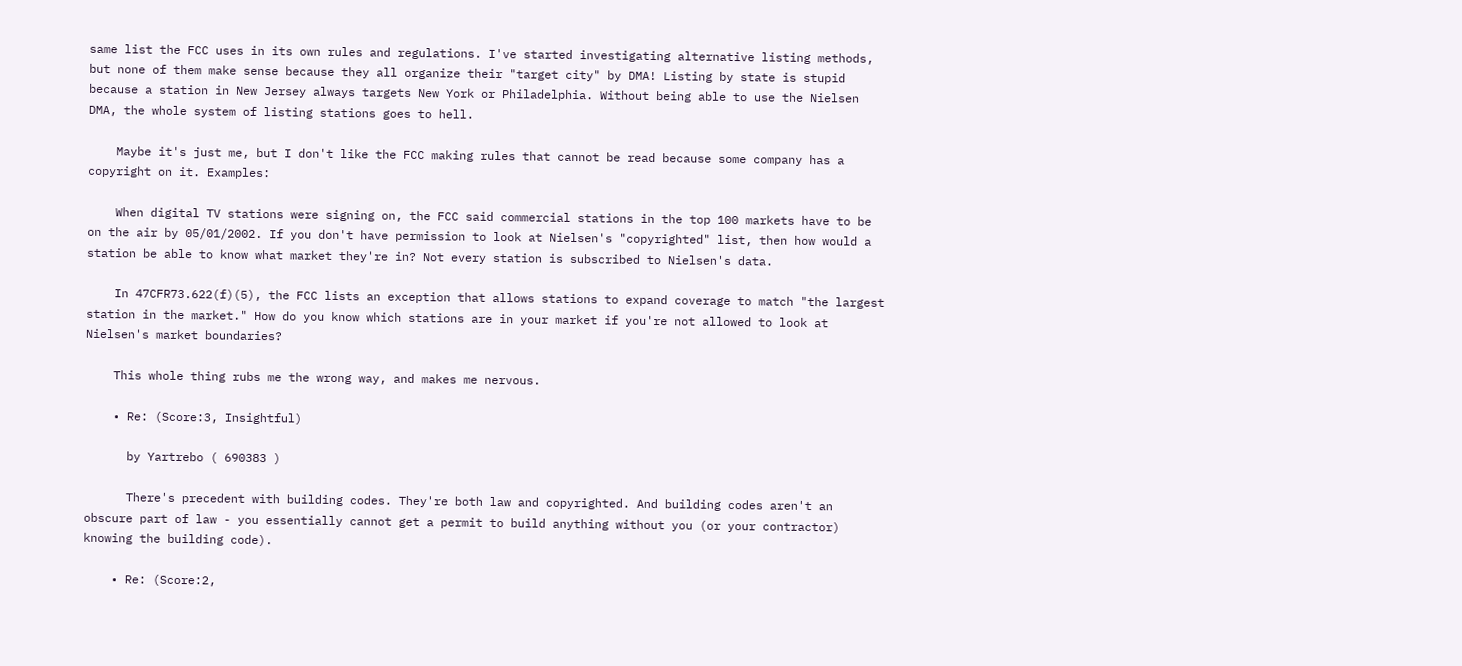same list the FCC uses in its own rules and regulations. I've started investigating alternative listing methods, but none of them make sense because they all organize their "target city" by DMA! Listing by state is stupid because a station in New Jersey always targets New York or Philadelphia. Without being able to use the Nielsen DMA, the whole system of listing stations goes to hell.

    Maybe it's just me, but I don't like the FCC making rules that cannot be read because some company has a copyright on it. Examples:

    When digital TV stations were signing on, the FCC said commercial stations in the top 100 markets have to be on the air by 05/01/2002. If you don't have permission to look at Nielsen's "copyrighted" list, then how would a station be able to know what market they're in? Not every station is subscribed to Nielsen's data.

    In 47CFR73.622(f)(5), the FCC lists an exception that allows stations to expand coverage to match "the largest station in the market." How do you know which stations are in your market if you're not allowed to look at Nielsen's market boundaries?

    This whole thing rubs me the wrong way, and makes me nervous.

    • Re: (Score:3, Insightful)

      by Yartrebo ( 690383 )

      There's precedent with building codes. They're both law and copyrighted. And building codes aren't an obscure part of law - you essentially cannot get a permit to build anything without you (or your contractor) knowing the building code).

    • Re: (Score:2,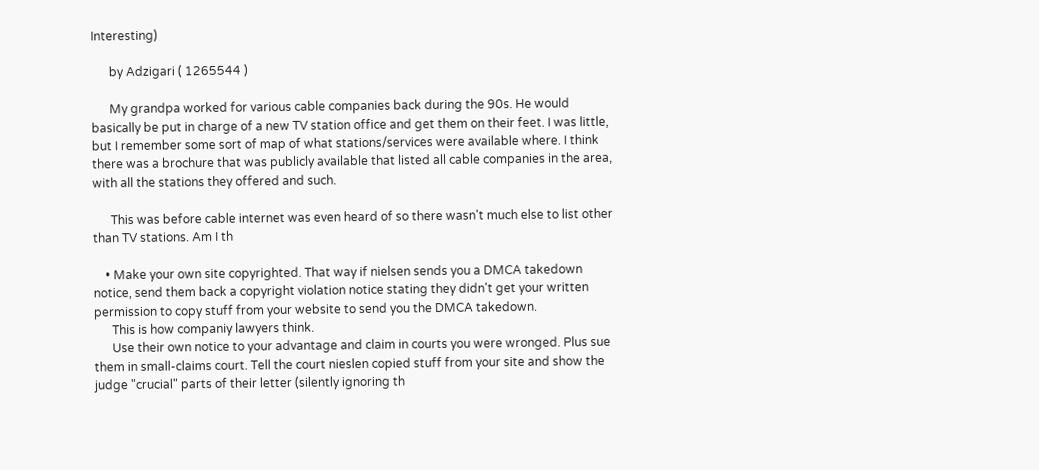Interesting)

      by Adzigari ( 1265544 )

      My grandpa worked for various cable companies back during the 90s. He would basically be put in charge of a new TV station office and get them on their feet. I was little, but I remember some sort of map of what stations/services were available where. I think there was a brochure that was publicly available that listed all cable companies in the area, with all the stations they offered and such.

      This was before cable internet was even heard of so there wasn't much else to list other than TV stations. Am I th

    • Make your own site copyrighted. That way if nielsen sends you a DMCA takedown notice, send them back a copyright violation notice stating they didn't get your written permission to copy stuff from your website to send you the DMCA takedown.
      This is how companiy lawyers think.
      Use their own notice to your advantage and claim in courts you were wronged. Plus sue them in small-claims court. Tell the court nieslen copied stuff from your site and show the judge "crucial" parts of their letter (silently ignoring th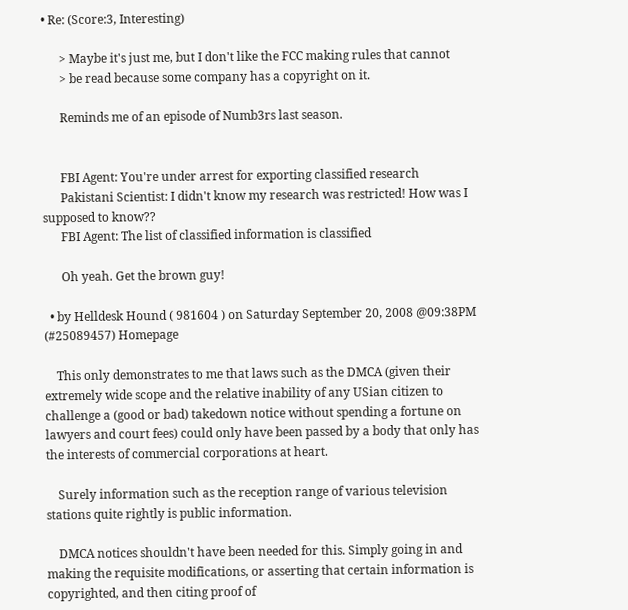• Re: (Score:3, Interesting)

      > Maybe it's just me, but I don't like the FCC making rules that cannot
      > be read because some company has a copyright on it.

      Reminds me of an episode of Numb3rs last season.


      FBI Agent: You're under arrest for exporting classified research
      Pakistani Scientist: I didn't know my research was restricted! How was I supposed to know??
      FBI Agent: The list of classified information is classified

      Oh yeah. Get the brown guy!

  • by Helldesk Hound ( 981604 ) on Saturday September 20, 2008 @09:38PM (#25089457) Homepage

    This only demonstrates to me that laws such as the DMCA (given their extremely wide scope and the relative inability of any USian citizen to challenge a (good or bad) takedown notice without spending a fortune on lawyers and court fees) could only have been passed by a body that only has the interests of commercial corporations at heart.

    Surely information such as the reception range of various television stations quite rightly is public information.

    DMCA notices shouldn't have been needed for this. Simply going in and making the requisite modifications, or asserting that certain information is copyrighted, and then citing proof of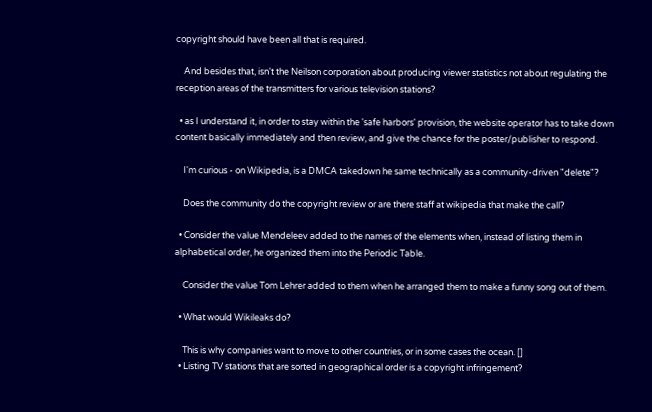copyright should have been all that is required.

    And besides that, isn't the Neilson corporation about producing viewer statistics not about regulating the reception areas of the transmitters for various television stations?

  • as I understand it, in order to stay within the 'safe harbors' provision, the website operator has to take down content basically immediately and then review, and give the chance for the poster/publisher to respond.

    I'm curious - on Wikipedia, is a DMCA takedown he same technically as a community-driven "delete"?

    Does the community do the copyright review or are there staff at wikipedia that make the call?

  • Consider the value Mendeleev added to the names of the elements when, instead of listing them in alphabetical order, he organized them into the Periodic Table.

    Consider the value Tom Lehrer added to them when he arranged them to make a funny song out of them.

  • What would Wikileaks do?

    This is why companies want to move to other countries, or in some cases the ocean. []
  • Listing TV stations that are sorted in geographical order is a copyright infringement?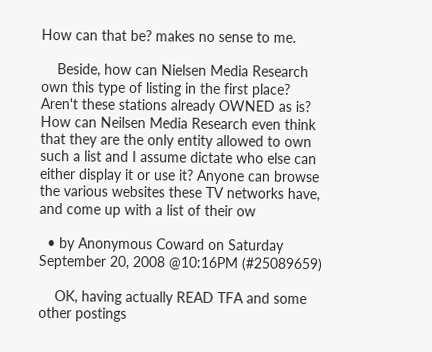How can that be? makes no sense to me.

    Beside, how can Nielsen Media Research own this type of listing in the first place? Aren't these stations already OWNED as is? How can Neilsen Media Research even think that they are the only entity allowed to own such a list and I assume dictate who else can either display it or use it? Anyone can browse the various websites these TV networks have, and come up with a list of their ow

  • by Anonymous Coward on Saturday September 20, 2008 @10:16PM (#25089659)

    OK, having actually READ TFA and some other postings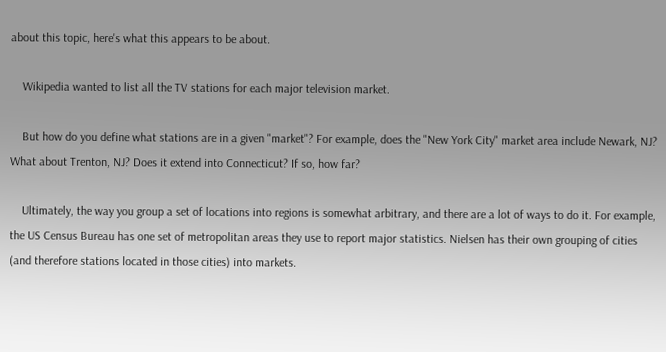about this topic, here's what this appears to be about.

    Wikipedia wanted to list all the TV stations for each major television market.

    But how do you define what stations are in a given "market"? For example, does the "New York City" market area include Newark, NJ? What about Trenton, NJ? Does it extend into Connecticut? If so, how far?

    Ultimately, the way you group a set of locations into regions is somewhat arbitrary, and there are a lot of ways to do it. For example, the US Census Bureau has one set of metropolitan areas they use to report major statistics. Nielsen has their own grouping of cities (and therefore stations located in those cities) into markets.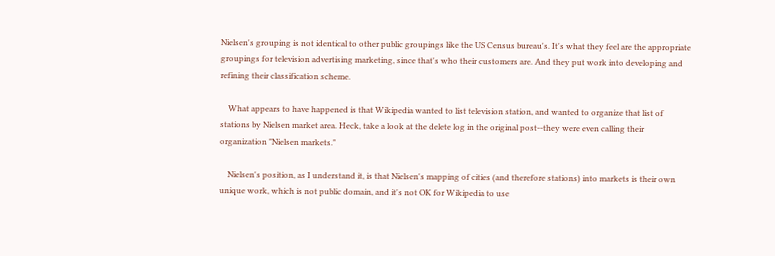Nielsen's grouping is not identical to other public groupings like the US Census bureau's. It's what they feel are the appropriate groupings for television advertising marketing, since that's who their customers are. And they put work into developing and refining their classification scheme.

    What appears to have happened is that Wikipedia wanted to list television station, and wanted to organize that list of stations by Nielsen market area. Heck, take a look at the delete log in the original post--they were even calling their organization "Nielsen markets."

    Nielsen's position, as I understand it, is that Nielsen's mapping of cities (and therefore stations) into markets is their own unique work, which is not public domain, and it's not OK for Wikipedia to use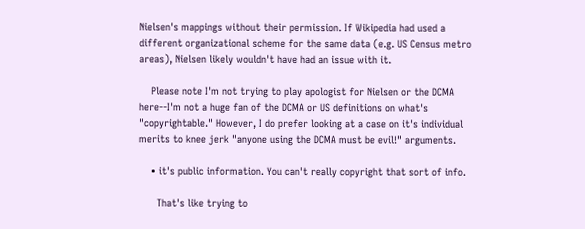Nielsen's mappings without their permission. If Wikipedia had used a different organizational scheme for the same data (e.g. US Census metro areas), Nielsen likely wouldn't have had an issue with it.

    Please note I'm not trying to play apologist for Nielsen or the DCMA here--I'm not a huge fan of the DCMA or US definitions on what's "copyrightable." However, I do prefer looking at a case on it's individual merits to knee jerk "anyone using the DCMA must be evil!" arguments.

    • it's public information. You can't really copyright that sort of info.

      That's like trying to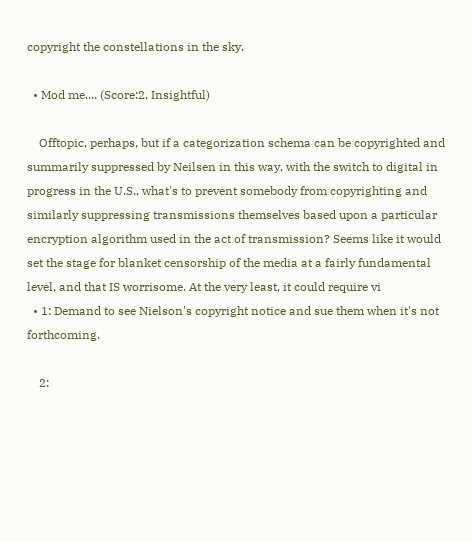copyright the constellations in the sky.

  • Mod me.... (Score:2, Insightful)

    Offtopic, perhaps, but if a categorization schema can be copyrighted and summarily suppressed by Neilsen in this way, with the switch to digital in progress in the U.S., what's to prevent somebody from copyrighting and similarly suppressing transmissions themselves based upon a particular encryption algorithm used in the act of transmission? Seems like it would set the stage for blanket censorship of the media at a fairly fundamental level, and that IS worrisome. At the very least, it could require vi
  • 1: Demand to see Nielson's copyright notice and sue them when it's not forthcoming.

    2: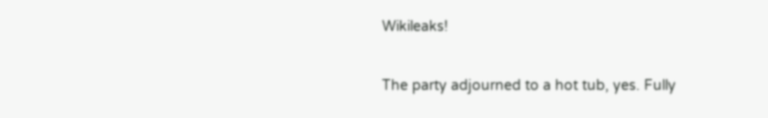Wikileaks!

The party adjourned to a hot tub, yes. Fully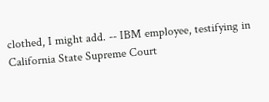clothed, I might add. -- IBM employee, testifying in California State Supreme Court